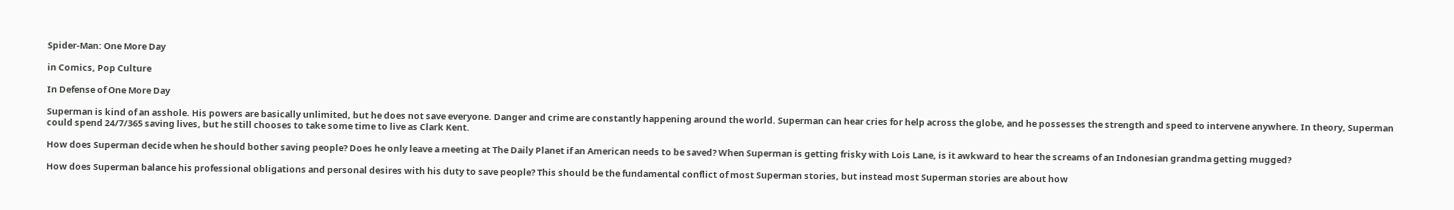Spider-Man: One More Day

in Comics, Pop Culture

In Defense of One More Day

Superman is kind of an asshole. His powers are basically unlimited, but he does not save everyone. Danger and crime are constantly happening around the world. Superman can hear cries for help across the globe, and he possesses the strength and speed to intervene anywhere. In theory, Superman could spend 24/7/365 saving lives, but he still chooses to take some time to live as Clark Kent.

How does Superman decide when he should bother saving people? Does he only leave a meeting at The Daily Planet if an American needs to be saved? When Superman is getting frisky with Lois Lane, is it awkward to hear the screams of an Indonesian grandma getting mugged?

How does Superman balance his professional obligations and personal desires with his duty to save people? This should be the fundamental conflict of most Superman stories, but instead most Superman stories are about how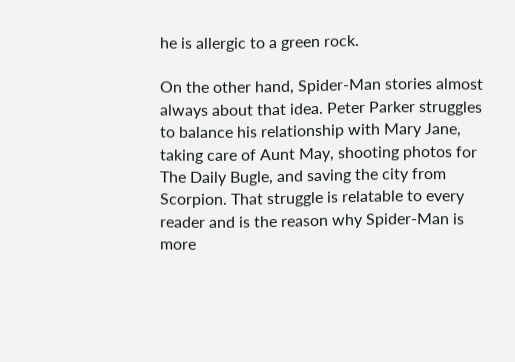he is allergic to a green rock.

On the other hand, Spider-Man stories almost always about that idea. Peter Parker struggles to balance his relationship with Mary Jane, taking care of Aunt May, shooting photos for The Daily Bugle, and saving the city from Scorpion. That struggle is relatable to every reader and is the reason why Spider-Man is more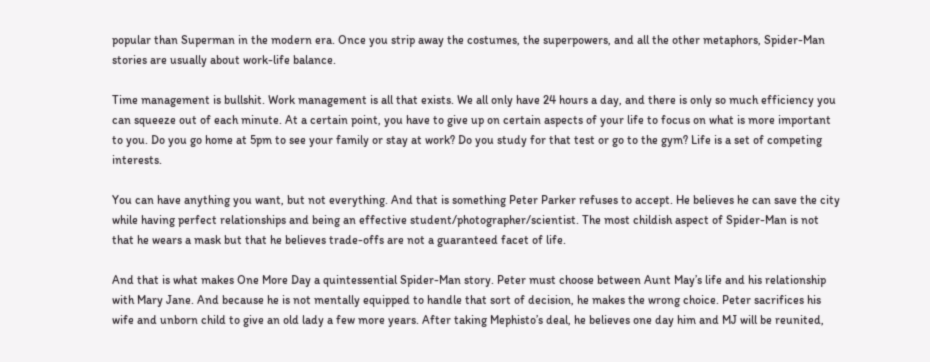popular than Superman in the modern era. Once you strip away the costumes, the superpowers, and all the other metaphors, Spider-Man stories are usually about work-life balance.

Time management is bullshit. Work management is all that exists. We all only have 24 hours a day, and there is only so much efficiency you can squeeze out of each minute. At a certain point, you have to give up on certain aspects of your life to focus on what is more important to you. Do you go home at 5pm to see your family or stay at work? Do you study for that test or go to the gym? Life is a set of competing interests.

You can have anything you want, but not everything. And that is something Peter Parker refuses to accept. He believes he can save the city while having perfect relationships and being an effective student/photographer/scientist. The most childish aspect of Spider-Man is not that he wears a mask but that he believes trade-offs are not a guaranteed facet of life.

And that is what makes One More Day a quintessential Spider-Man story. Peter must choose between Aunt May’s life and his relationship with Mary Jane. And because he is not mentally equipped to handle that sort of decision, he makes the wrong choice. Peter sacrifices his wife and unborn child to give an old lady a few more years. After taking Mephisto’s deal, he believes one day him and MJ will be reunited,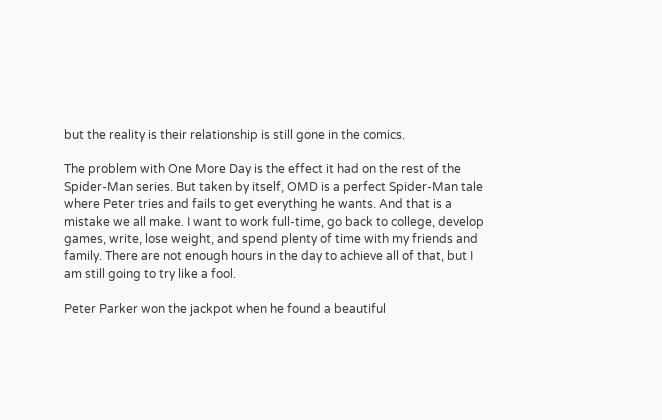but the reality is their relationship is still gone in the comics.

The problem with One More Day is the effect it had on the rest of the Spider-Man series. But taken by itself, OMD is a perfect Spider-Man tale where Peter tries and fails to get everything he wants. And that is a mistake we all make. I want to work full-time, go back to college, develop games, write, lose weight, and spend plenty of time with my friends and family. There are not enough hours in the day to achieve all of that, but I am still going to try like a fool.

Peter Parker won the jackpot when he found a beautiful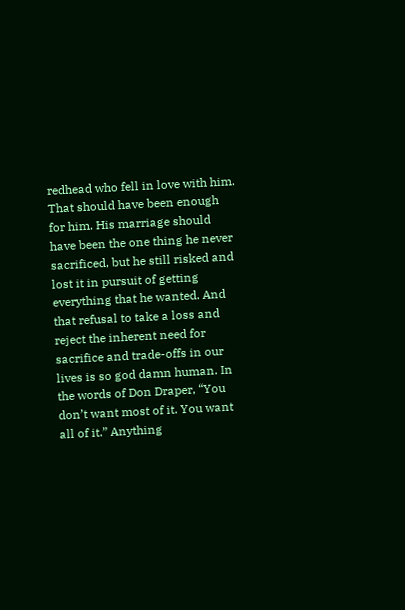redhead who fell in love with him. That should have been enough for him. His marriage should have been the one thing he never sacrificed, but he still risked and lost it in pursuit of getting everything that he wanted. And that refusal to take a loss and reject the inherent need for sacrifice and trade-offs in our lives is so god damn human. In the words of Don Draper, “You don’t want most of it. You want all of it.” Anything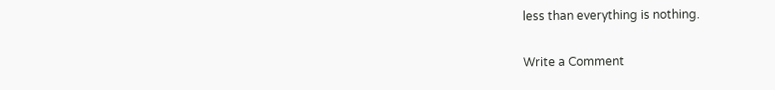less than everything is nothing.

Write a Comment